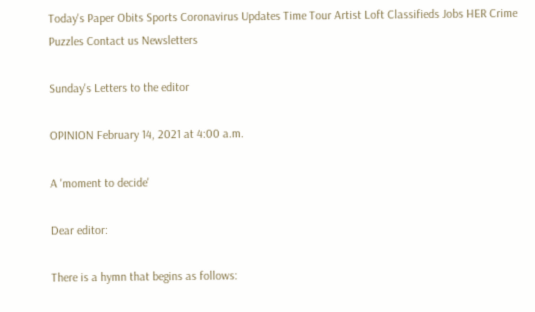Today's Paper Obits Sports Coronavirus Updates Time Tour Artist Loft Classifieds Jobs HER Crime Puzzles Contact us Newsletters

Sunday's Letters to the editor

OPINION February 14, 2021 at 4:00 a.m.

A 'moment to decide'

Dear editor:

There is a hymn that begins as follows: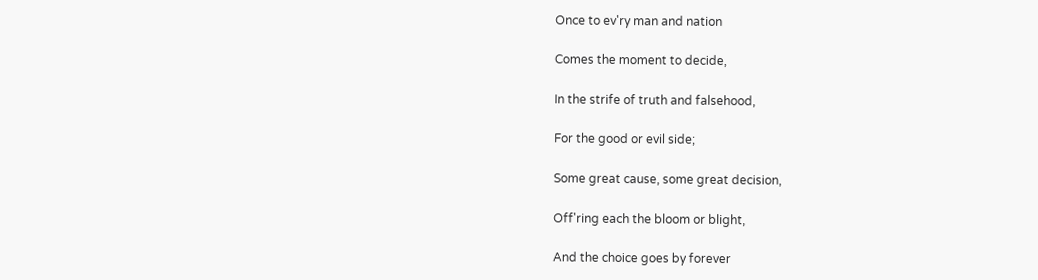Once to ev'ry man and nation

Comes the moment to decide,

In the strife of truth and falsehood,

For the good or evil side;

Some great cause, some great decision,

Off'ring each the bloom or blight,

And the choice goes by forever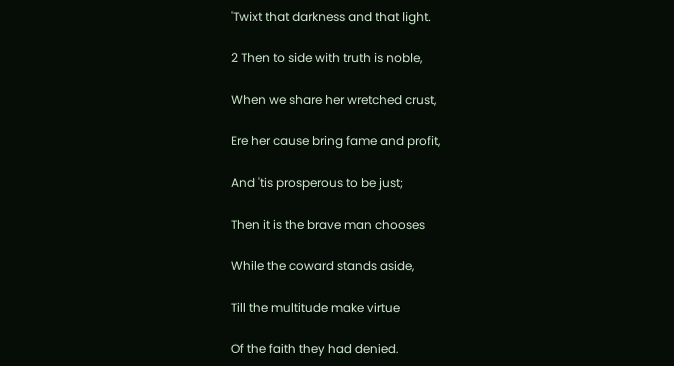'Twixt that darkness and that light.

2 Then to side with truth is noble,

When we share her wretched crust,

Ere her cause bring fame and profit,

And 'tis prosperous to be just;

Then it is the brave man chooses

While the coward stands aside,

Till the multitude make virtue

Of the faith they had denied.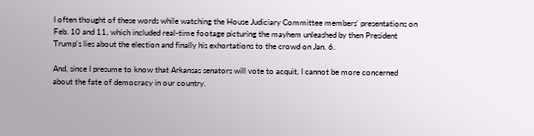I often thought of these words while watching the House Judiciary Committee members' presentations on Feb. 10 and 11, which included real-time footage picturing the mayhem unleashed by then President Trump's lies about the election and finally his exhortations to the crowd on Jan. 6.

And, since I presume to know that Arkansas senators will vote to acquit, I cannot be more concerned about the fate of democracy in our country.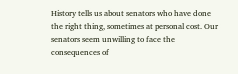History tells us about senators who have done the right thing, sometimes at personal cost. Our senators seem unwilling to face the consequences of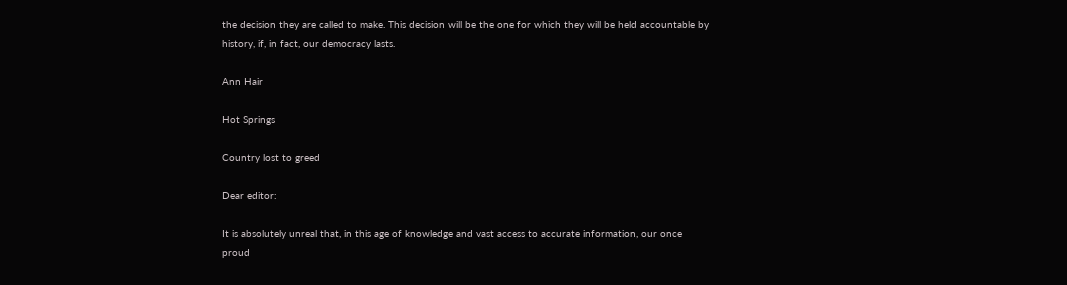the decision they are called to make. This decision will be the one for which they will be held accountable by history, if, in fact, our democracy lasts.

Ann Hair

Hot Springs

Country lost to greed

Dear editor:

It is absolutely unreal that, in this age of knowledge and vast access to accurate information, our once proud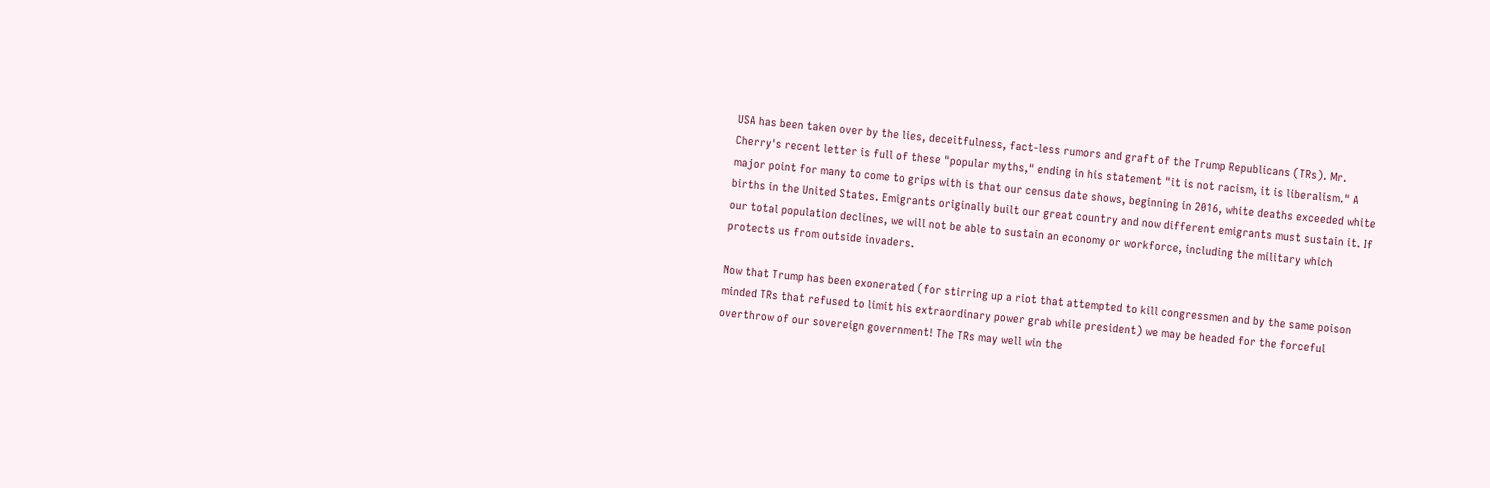USA has been taken over by the lies, deceitfulness, fact-less rumors and graft of the Trump Republicans (TRs). Mr. Cherry's recent letter is full of these "popular myths," ending in his statement "it is not racism, it is liberalism." A major point for many to come to grips with is that our census date shows, beginning in 2016, white deaths exceeded white births in the United States. Emigrants originally built our great country and now different emigrants must sustain it. If our total population declines, we will not be able to sustain an economy or workforce, including the military which protects us from outside invaders.

Now that Trump has been exonerated (for stirring up a riot that attempted to kill congressmen and by the same poison minded TRs that refused to limit his extraordinary power grab while president) we may be headed for the forceful overthrow of our sovereign government! The TRs may well win the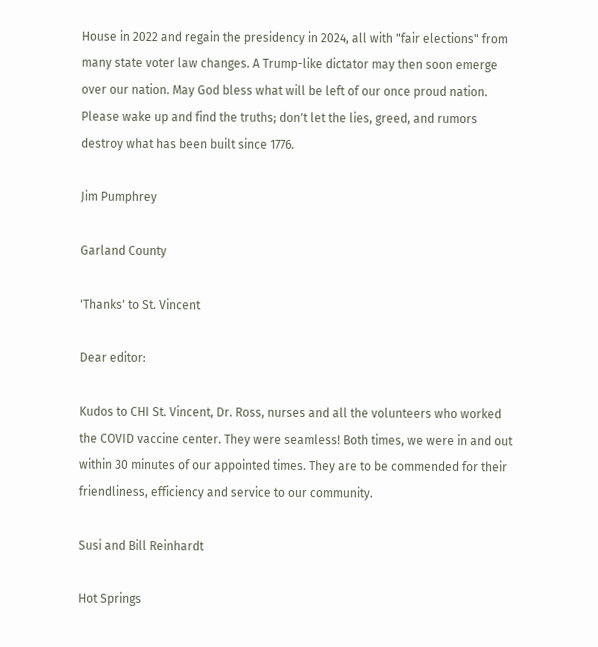House in 2022 and regain the presidency in 2024, all with "fair elections" from many state voter law changes. A Trump-like dictator may then soon emerge over our nation. May God bless what will be left of our once proud nation. Please wake up and find the truths; don't let the lies, greed, and rumors destroy what has been built since 1776.

Jim Pumphrey

Garland County

'Thanks' to St. Vincent

Dear editor:

Kudos to CHI St. Vincent, Dr. Ross, nurses and all the volunteers who worked the COVID vaccine center. They were seamless! Both times, we were in and out within 30 minutes of our appointed times. They are to be commended for their friendliness, efficiency and service to our community.

Susi and Bill Reinhardt

Hot Springs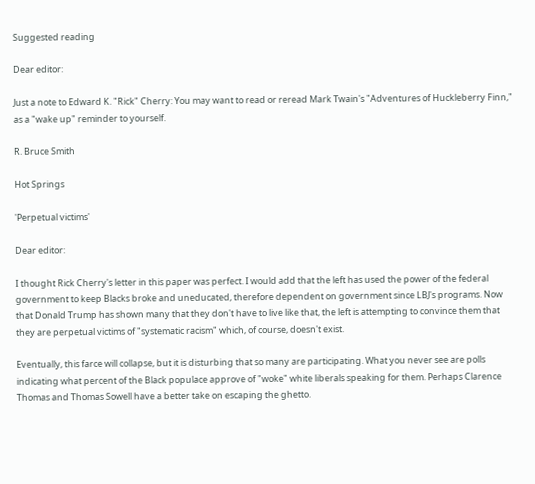Suggested reading

Dear editor:

Just a note to Edward K. "Rick" Cherry: You may want to read or reread Mark Twain's "Adventures of Huckleberry Finn," as a "wake up" reminder to yourself.

R. Bruce Smith

Hot Springs

'Perpetual victims'

Dear editor:

I thought Rick Cherry's letter in this paper was perfect. I would add that the left has used the power of the federal government to keep Blacks broke and uneducated, therefore dependent on government since LBJ's programs. Now that Donald Trump has shown many that they don't have to live like that, the left is attempting to convince them that they are perpetual victims of "systematic racism" which, of course, doesn't exist.

Eventually, this farce will collapse, but it is disturbing that so many are participating. What you never see are polls indicating what percent of the Black populace approve of "woke" white liberals speaking for them. Perhaps Clarence Thomas and Thomas Sowell have a better take on escaping the ghetto.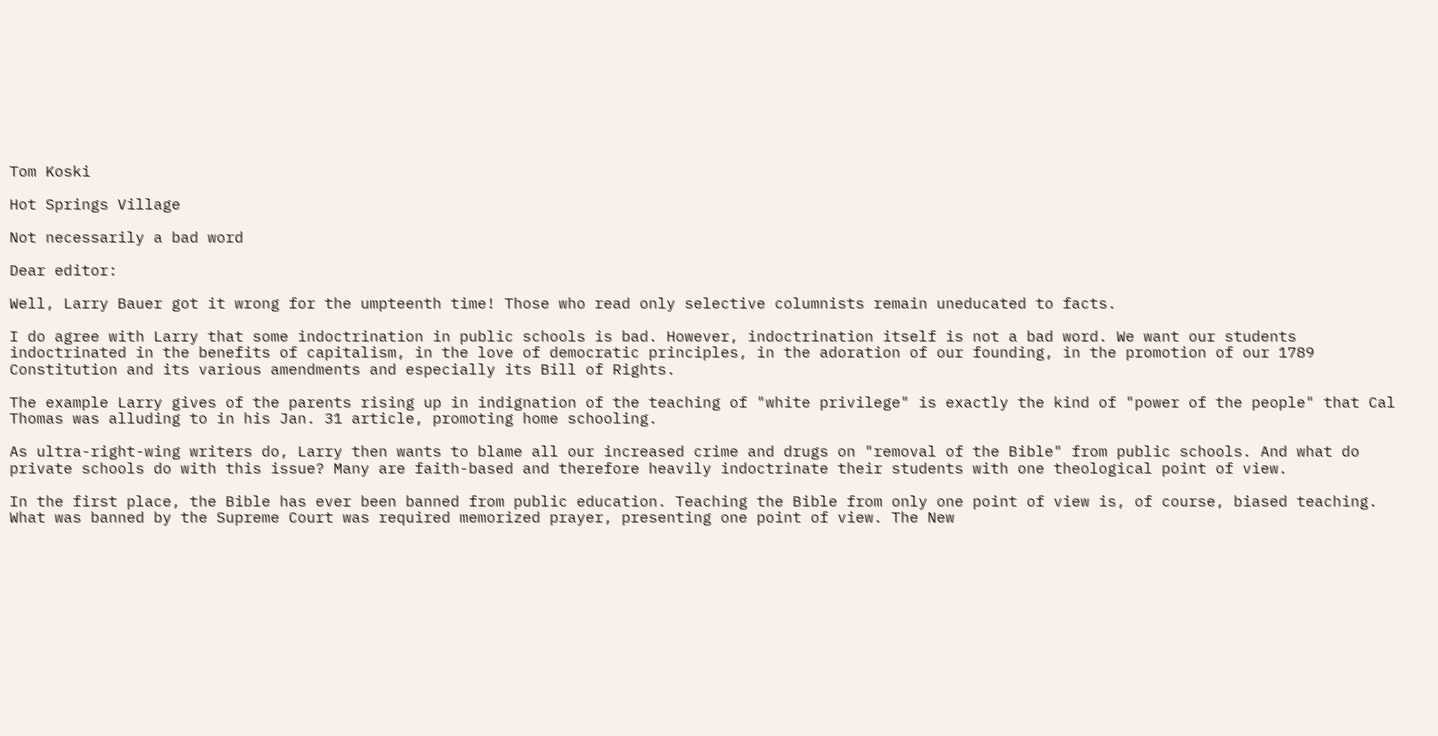Tom Koski

Hot Springs Village

Not necessarily a bad word

Dear editor:

Well, Larry Bauer got it wrong for the umpteenth time! Those who read only selective columnists remain uneducated to facts.

I do agree with Larry that some indoctrination in public schools is bad. However, indoctrination itself is not a bad word. We want our students indoctrinated in the benefits of capitalism, in the love of democratic principles, in the adoration of our founding, in the promotion of our 1789 Constitution and its various amendments and especially its Bill of Rights.

The example Larry gives of the parents rising up in indignation of the teaching of "white privilege" is exactly the kind of "power of the people" that Cal Thomas was alluding to in his Jan. 31 article, promoting home schooling.

As ultra-right-wing writers do, Larry then wants to blame all our increased crime and drugs on "removal of the Bible" from public schools. And what do private schools do with this issue? Many are faith-based and therefore heavily indoctrinate their students with one theological point of view.

In the first place, the Bible has ever been banned from public education. Teaching the Bible from only one point of view is, of course, biased teaching. What was banned by the Supreme Court was required memorized prayer, presenting one point of view. The New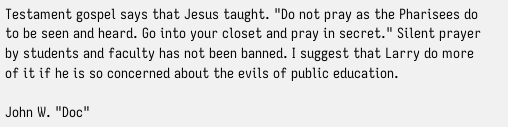Testament gospel says that Jesus taught. "Do not pray as the Pharisees do to be seen and heard. Go into your closet and pray in secret." Silent prayer by students and faculty has not been banned. I suggest that Larry do more of it if he is so concerned about the evils of public education.

John W. "Doc"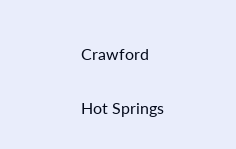Crawford

Hot Springs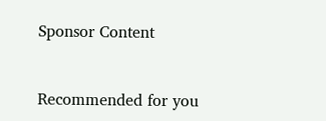Sponsor Content


Recommended for you